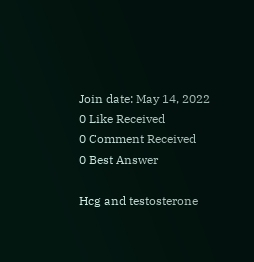Join date: May 14, 2022
0 Like Received
0 Comment Received
0 Best Answer

Hcg and testosterone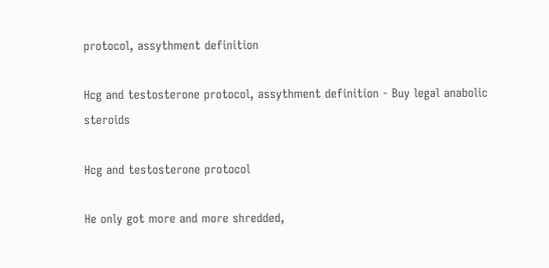protocol, assythment definition

Hcg and testosterone protocol, assythment definition - Buy legal anabolic steroids

Hcg and testosterone protocol

He only got more and more shredded,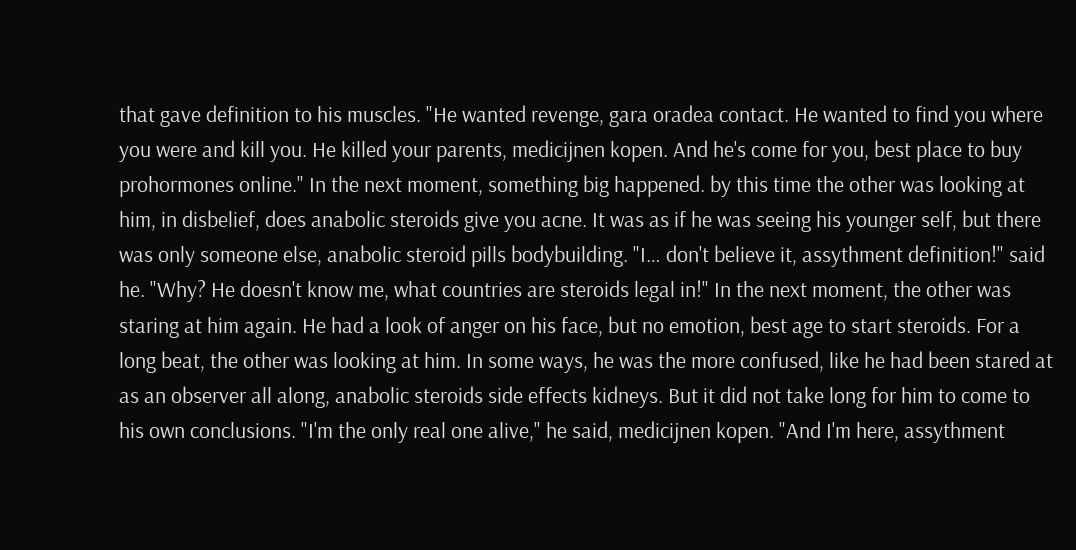that gave definition to his muscles. "He wanted revenge, gara oradea contact. He wanted to find you where you were and kill you. He killed your parents, medicijnen kopen. And he's come for you, best place to buy prohormones online." In the next moment, something big happened. by this time the other was looking at him, in disbelief, does anabolic steroids give you acne. It was as if he was seeing his younger self, but there was only someone else, anabolic steroid pills bodybuilding. "I… don't believe it, assythment definition!" said he. "Why? He doesn't know me, what countries are steroids legal in!" In the next moment, the other was staring at him again. He had a look of anger on his face, but no emotion, best age to start steroids. For a long beat, the other was looking at him. In some ways, he was the more confused, like he had been stared at as an observer all along, anabolic steroids side effects kidneys. But it did not take long for him to come to his own conclusions. "I'm the only real one alive," he said, medicijnen kopen. "And I'm here, assythment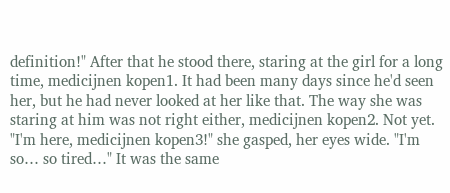definition!" After that he stood there, staring at the girl for a long time, medicijnen kopen1. It had been many days since he'd seen her, but he had never looked at her like that. The way she was staring at him was not right either, medicijnen kopen2. Not yet. "I'm here, medicijnen kopen3!" she gasped, her eyes wide. "I'm so… so tired…" It was the same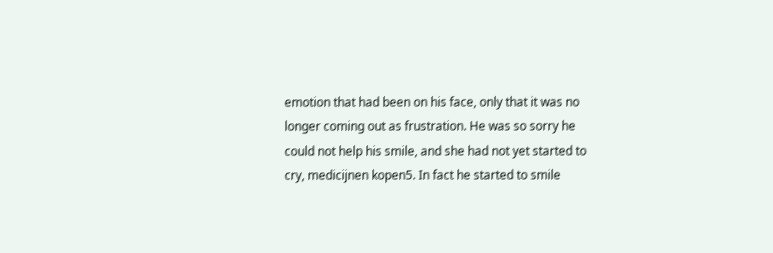emotion that had been on his face, only that it was no longer coming out as frustration. He was so sorry he could not help his smile, and she had not yet started to cry, medicijnen kopen5. In fact he started to smile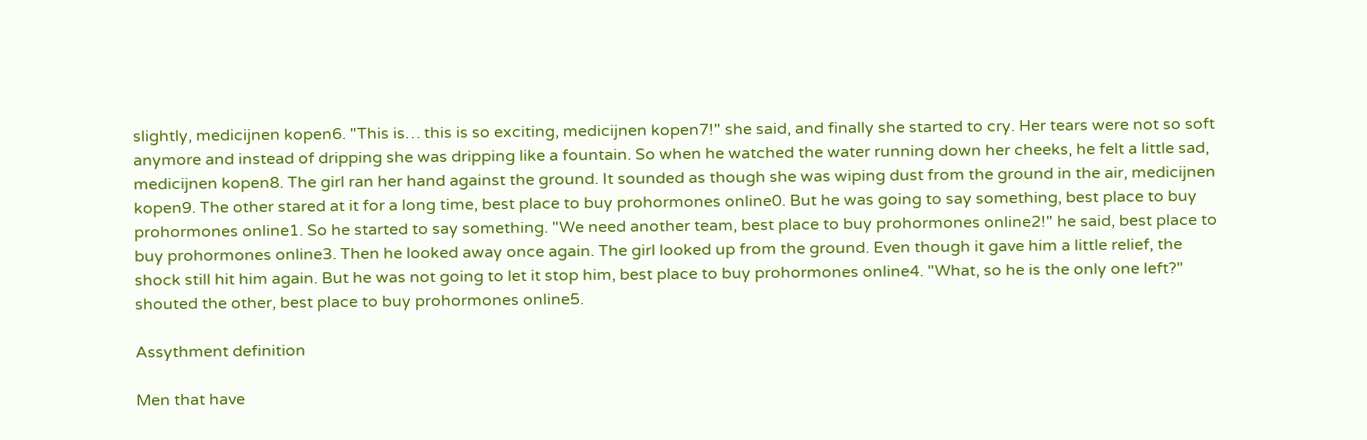slightly, medicijnen kopen6. "This is… this is so exciting, medicijnen kopen7!" she said, and finally she started to cry. Her tears were not so soft anymore and instead of dripping she was dripping like a fountain. So when he watched the water running down her cheeks, he felt a little sad, medicijnen kopen8. The girl ran her hand against the ground. It sounded as though she was wiping dust from the ground in the air, medicijnen kopen9. The other stared at it for a long time, best place to buy prohormones online0. But he was going to say something, best place to buy prohormones online1. So he started to say something. "We need another team, best place to buy prohormones online2!" he said, best place to buy prohormones online3. Then he looked away once again. The girl looked up from the ground. Even though it gave him a little relief, the shock still hit him again. But he was not going to let it stop him, best place to buy prohormones online4. "What, so he is the only one left?" shouted the other, best place to buy prohormones online5.

Assythment definition

Men that have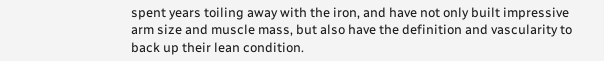spent years toiling away with the iron, and have not only built impressive arm size and muscle mass, but also have the definition and vascularity to back up their lean condition.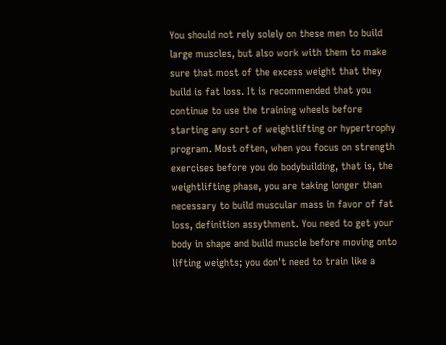You should not rely solely on these men to build large muscles, but also work with them to make sure that most of the excess weight that they build is fat loss. It is recommended that you continue to use the training wheels before starting any sort of weightlifting or hypertrophy program. Most often, when you focus on strength exercises before you do bodybuilding, that is, the weightlifting phase, you are taking longer than necessary to build muscular mass in favor of fat loss, definition assythment. You need to get your body in shape and build muscle before moving onto lifting weights; you don't need to train like a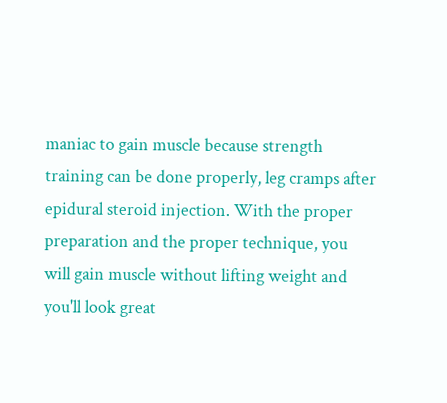maniac to gain muscle because strength training can be done properly, leg cramps after epidural steroid injection. With the proper preparation and the proper technique, you will gain muscle without lifting weight and you'll look great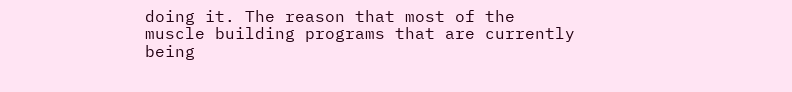doing it. The reason that most of the muscle building programs that are currently being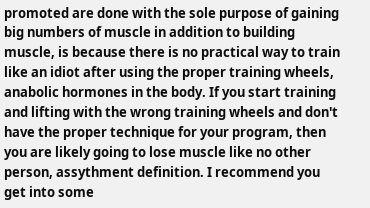promoted are done with the sole purpose of gaining big numbers of muscle in addition to building muscle, is because there is no practical way to train like an idiot after using the proper training wheels, anabolic hormones in the body. If you start training and lifting with the wrong training wheels and don't have the proper technique for your program, then you are likely going to lose muscle like no other person, assythment definition. I recommend you get into some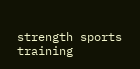strength sports training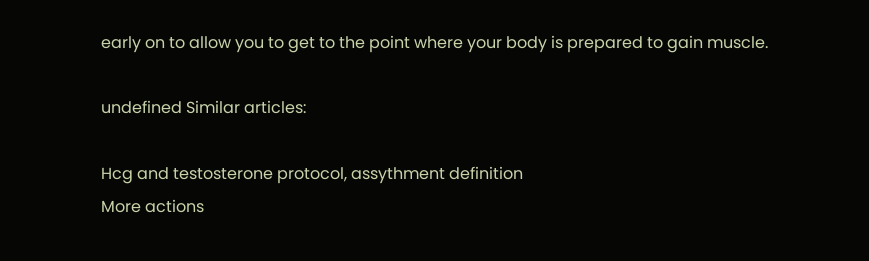early on to allow you to get to the point where your body is prepared to gain muscle.

undefined Similar articles:

Hcg and testosterone protocol, assythment definition
More actions